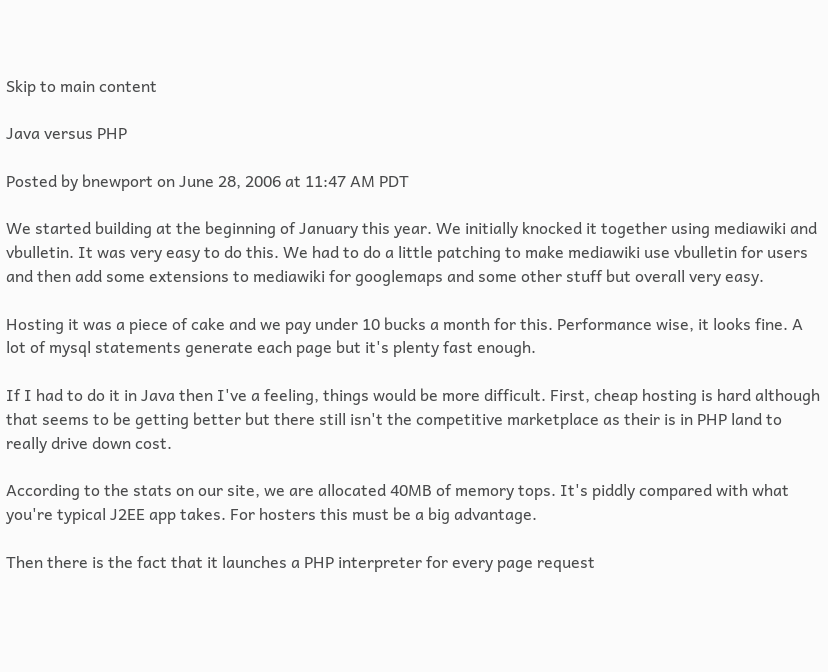Skip to main content

Java versus PHP

Posted by bnewport on June 28, 2006 at 11:47 AM PDT

We started building at the beginning of January this year. We initially knocked it together using mediawiki and vbulletin. It was very easy to do this. We had to do a little patching to make mediawiki use vbulletin for users and then add some extensions to mediawiki for googlemaps and some other stuff but overall very easy.

Hosting it was a piece of cake and we pay under 10 bucks a month for this. Performance wise, it looks fine. A lot of mysql statements generate each page but it's plenty fast enough.

If I had to do it in Java then I've a feeling, things would be more difficult. First, cheap hosting is hard although that seems to be getting better but there still isn't the competitive marketplace as their is in PHP land to really drive down cost.

According to the stats on our site, we are allocated 40MB of memory tops. It's piddly compared with what you're typical J2EE app takes. For hosters this must be a big advantage.

Then there is the fact that it launches a PHP interpreter for every page request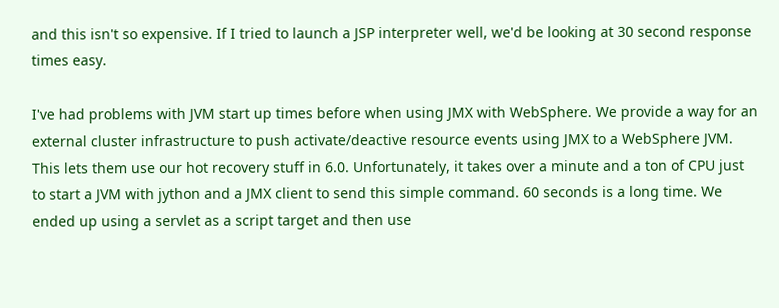and this isn't so expensive. If I tried to launch a JSP interpreter well, we'd be looking at 30 second response times easy.

I've had problems with JVM start up times before when using JMX with WebSphere. We provide a way for an external cluster infrastructure to push activate/deactive resource events using JMX to a WebSphere JVM. This lets them use our hot recovery stuff in 6.0. Unfortunately, it takes over a minute and a ton of CPU just to start a JVM with jython and a JMX client to send this simple command. 60 seconds is a long time. We ended up using a servlet as a script target and then use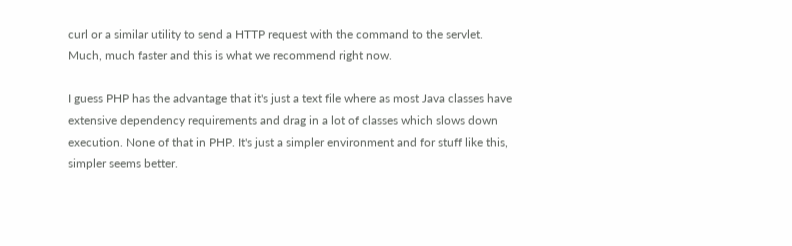curl or a similar utility to send a HTTP request with the command to the servlet. Much, much faster and this is what we recommend right now.

I guess PHP has the advantage that it's just a text file where as most Java classes have extensive dependency requirements and drag in a lot of classes which slows down execution. None of that in PHP. It's just a simpler environment and for stuff like this, simpler seems better.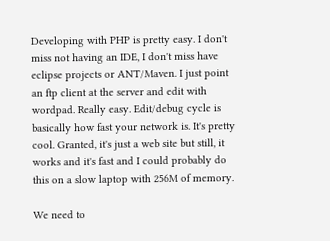Developing with PHP is pretty easy. I don't miss not having an IDE, I don't miss have eclipse projects or ANT/Maven. I just point an ftp client at the server and edit with wordpad. Really easy. Edit/debug cycle is basically how fast your network is. It's pretty cool. Granted, it's just a web site but still, it works and it's fast and I could probably do this on a slow laptop with 256M of memory.

We need to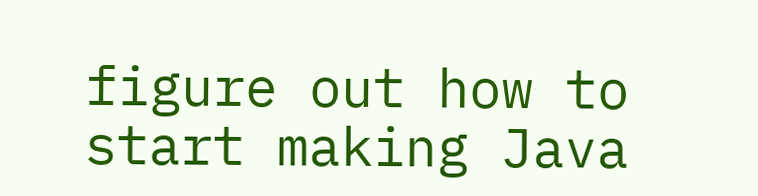figure out how to start making Java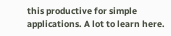this productive for simple applications. A lot to learn here.